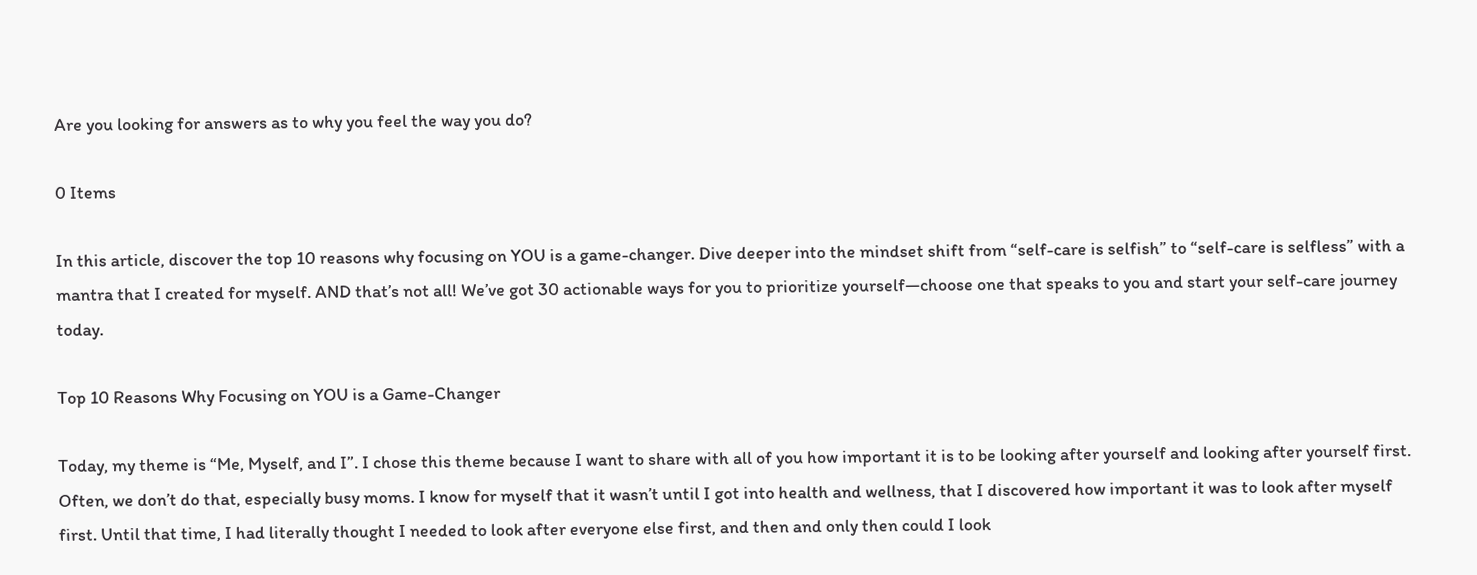Are you looking for answers as to why you feel the way you do?

0 Items

In this article, discover the top 10 reasons why focusing on YOU is a game-changer. Dive deeper into the mindset shift from “self-care is selfish” to “self-care is selfless” with a mantra that I created for myself. AND that’s not all! We’ve got 30 actionable ways for you to prioritize yourself—choose one that speaks to you and start your self-care journey today.

Top 10 Reasons Why Focusing on YOU is a Game-Changer

Today, my theme is “Me, Myself, and I”. I chose this theme because I want to share with all of you how important it is to be looking after yourself and looking after yourself first. Often, we don’t do that, especially busy moms. I know for myself that it wasn’t until I got into health and wellness, that I discovered how important it was to look after myself first. Until that time, I had literally thought I needed to look after everyone else first, and then and only then could I look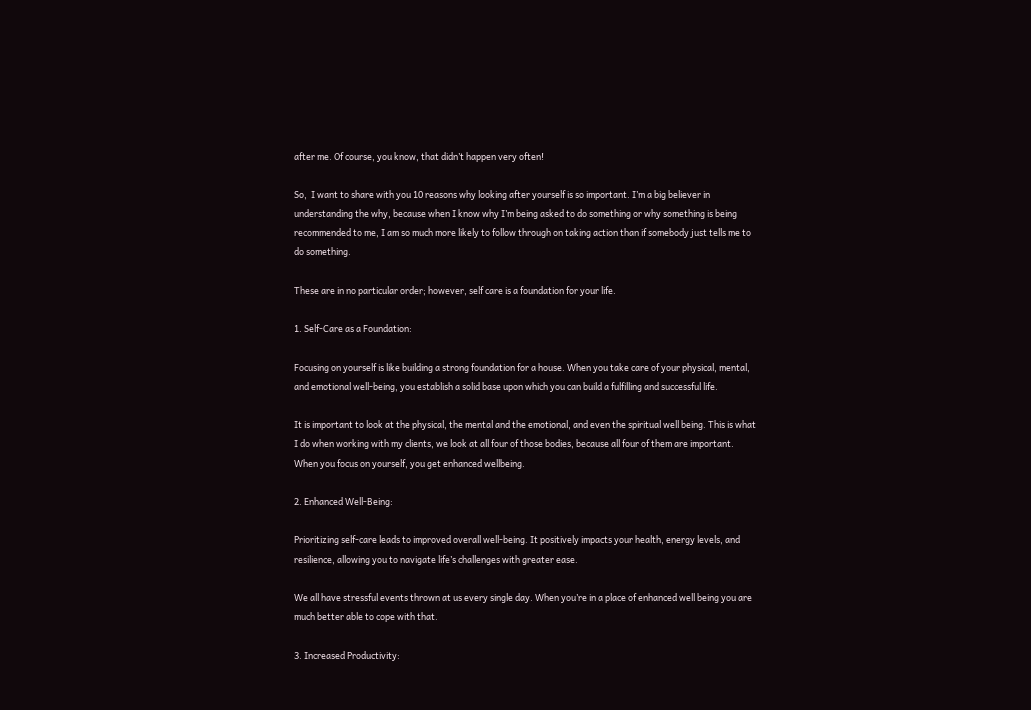after me. Of course, you know, that didn’t happen very often!

So,  I want to share with you 10 reasons why looking after yourself is so important. I’m a big believer in understanding the why, because when I know why I’m being asked to do something or why something is being recommended to me, I am so much more likely to follow through on taking action than if somebody just tells me to do something.

These are in no particular order; however, self care is a foundation for your life.

1. Self-Care as a Foundation:

Focusing on yourself is like building a strong foundation for a house. When you take care of your physical, mental, and emotional well-being, you establish a solid base upon which you can build a fulfilling and successful life.

It is important to look at the physical, the mental and the emotional, and even the spiritual well being. This is what I do when working with my clients, we look at all four of those bodies, because all four of them are important. When you focus on yourself, you get enhanced wellbeing.

2. Enhanced Well-Being:

Prioritizing self-care leads to improved overall well-being. It positively impacts your health, energy levels, and resilience, allowing you to navigate life’s challenges with greater ease.

We all have stressful events thrown at us every single day. When you’re in a place of enhanced well being you are much better able to cope with that.

3. Increased Productivity: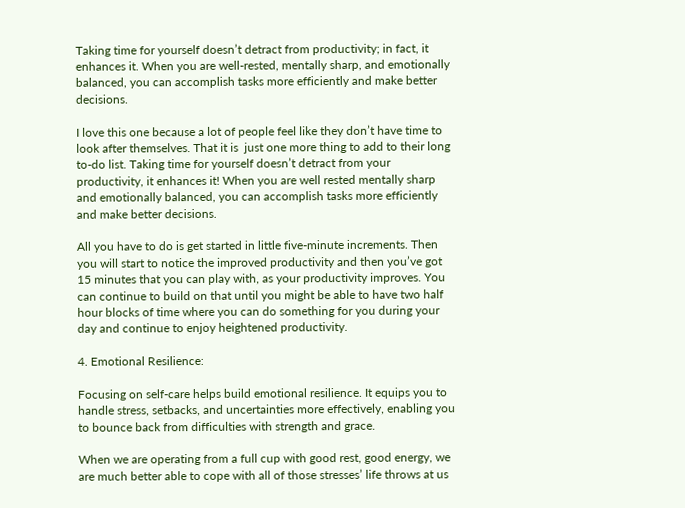Taking time for yourself doesn’t detract from productivity; in fact, it enhances it. When you are well-rested, mentally sharp, and emotionally balanced, you can accomplish tasks more efficiently and make better decisions.

I love this one because a lot of people feel like they don’t have time to look after themselves. That it is  just one more thing to add to their long to-do list. Taking time for yourself doesn’t detract from your productivity, it enhances it! When you are well rested mentally sharp and emotionally balanced, you can accomplish tasks more efficiently and make better decisions.

All you have to do is get started in little five-minute increments. Then you will start to notice the improved productivity and then you’ve got 15 minutes that you can play with, as your productivity improves. You can continue to build on that until you might be able to have two half hour blocks of time where you can do something for you during your day and continue to enjoy heightened productivity.

4. Emotional Resilience:

Focusing on self-care helps build emotional resilience. It equips you to handle stress, setbacks, and uncertainties more effectively, enabling you to bounce back from difficulties with strength and grace.

When we are operating from a full cup with good rest, good energy, we are much better able to cope with all of those stresses’ life throws at us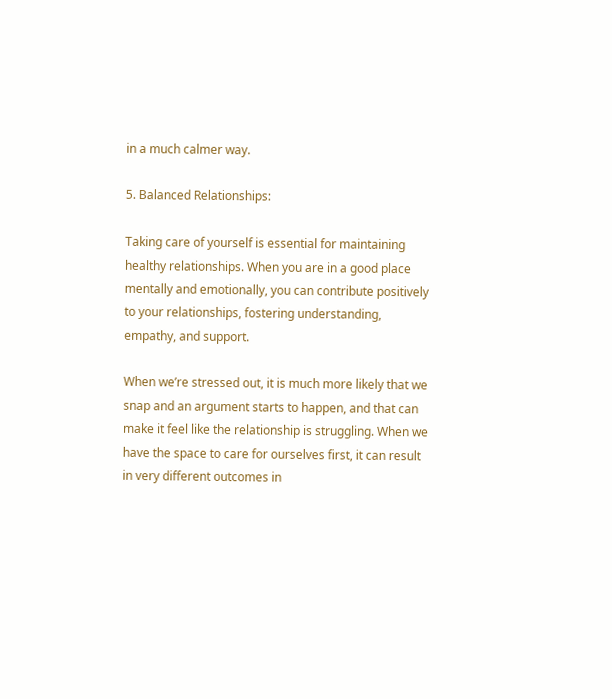in a much calmer way.

5. Balanced Relationships:

Taking care of yourself is essential for maintaining healthy relationships. When you are in a good place mentally and emotionally, you can contribute positively to your relationships, fostering understanding, empathy, and support.

When we’re stressed out, it is much more likely that we snap and an argument starts to happen, and that can make it feel like the relationship is struggling. When we have the space to care for ourselves first, it can result in very different outcomes in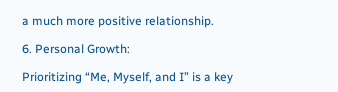a much more positive relationship.

6. Personal Growth:

Prioritizing “Me, Myself, and I” is a key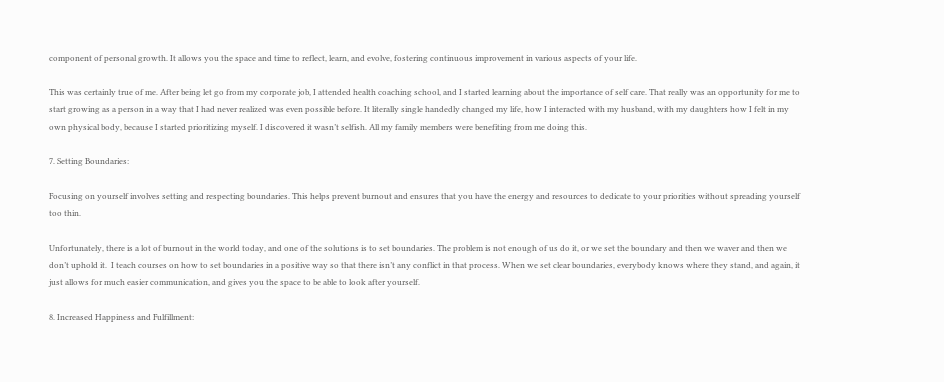component of personal growth. It allows you the space and time to reflect, learn, and evolve, fostering continuous improvement in various aspects of your life.

This was certainly true of me. After being let go from my corporate job, I attended health coaching school, and I started learning about the importance of self care. That really was an opportunity for me to start growing as a person in a way that I had never realized was even possible before. It literally single handedly changed my life, how I interacted with my husband, with my daughters how I felt in my own physical body, because I started prioritizing myself. I discovered it wasn’t selfish. All my family members were benefiting from me doing this.

7. Setting Boundaries:

Focusing on yourself involves setting and respecting boundaries. This helps prevent burnout and ensures that you have the energy and resources to dedicate to your priorities without spreading yourself too thin.

Unfortunately, there is a lot of burnout in the world today, and one of the solutions is to set boundaries. The problem is not enough of us do it, or we set the boundary and then we waver and then we don’t uphold it.  I teach courses on how to set boundaries in a positive way so that there isn’t any conflict in that process. When we set clear boundaries, everybody knows where they stand, and again, it just allows for much easier communication, and gives you the space to be able to look after yourself.

8. Increased Happiness and Fulfillment: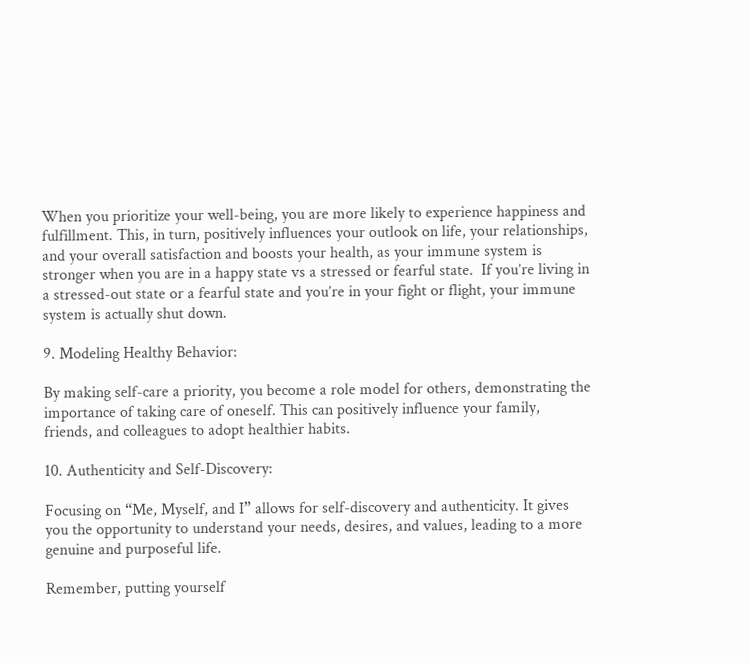When you prioritize your well-being, you are more likely to experience happiness and fulfillment. This, in turn, positively influences your outlook on life, your relationships, and your overall satisfaction and boosts your health, as your immune system is stronger when you are in a happy state vs a stressed or fearful state.  If you’re living in a stressed-out state or a fearful state and you’re in your fight or flight, your immune system is actually shut down.

9. Modeling Healthy Behavior:

By making self-care a priority, you become a role model for others, demonstrating the importance of taking care of oneself. This can positively influence your family, friends, and colleagues to adopt healthier habits.

10. Authenticity and Self-Discovery:

Focusing on “Me, Myself, and I” allows for self-discovery and authenticity. It gives you the opportunity to understand your needs, desires, and values, leading to a more genuine and purposeful life.

Remember, putting yourself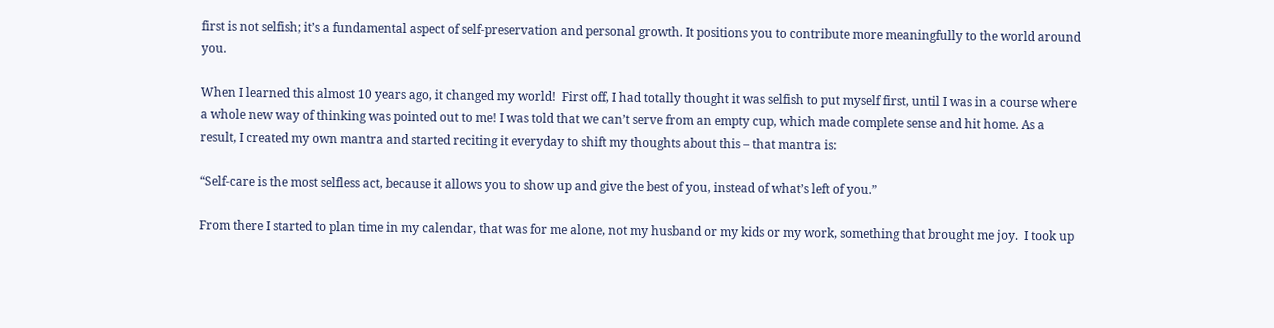first is not selfish; it’s a fundamental aspect of self-preservation and personal growth. It positions you to contribute more meaningfully to the world around you.

When I learned this almost 10 years ago, it changed my world!  First off, I had totally thought it was selfish to put myself first, until I was in a course where a whole new way of thinking was pointed out to me! I was told that we can’t serve from an empty cup, which made complete sense and hit home. As a result, I created my own mantra and started reciting it everyday to shift my thoughts about this – that mantra is:

“Self-care is the most selfless act, because it allows you to show up and give the best of you, instead of what’s left of you.”

From there I started to plan time in my calendar, that was for me alone, not my husband or my kids or my work, something that brought me joy.  I took up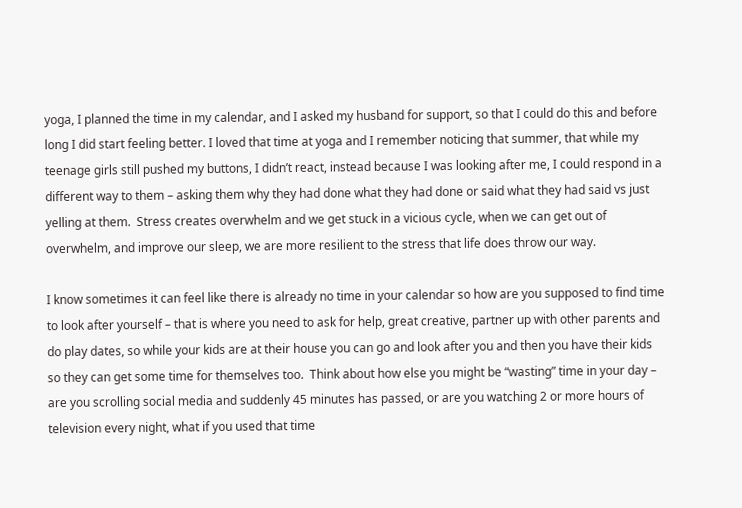yoga, I planned the time in my calendar, and I asked my husband for support, so that I could do this and before long I did start feeling better. I loved that time at yoga and I remember noticing that summer, that while my teenage girls still pushed my buttons, I didn’t react, instead because I was looking after me, I could respond in a different way to them – asking them why they had done what they had done or said what they had said vs just yelling at them.  Stress creates overwhelm and we get stuck in a vicious cycle, when we can get out of overwhelm, and improve our sleep, we are more resilient to the stress that life does throw our way.

I know sometimes it can feel like there is already no time in your calendar so how are you supposed to find time to look after yourself – that is where you need to ask for help, great creative, partner up with other parents and do play dates, so while your kids are at their house you can go and look after you and then you have their kids so they can get some time for themselves too.  Think about how else you might be “wasting” time in your day – are you scrolling social media and suddenly 45 minutes has passed, or are you watching 2 or more hours of television every night, what if you used that time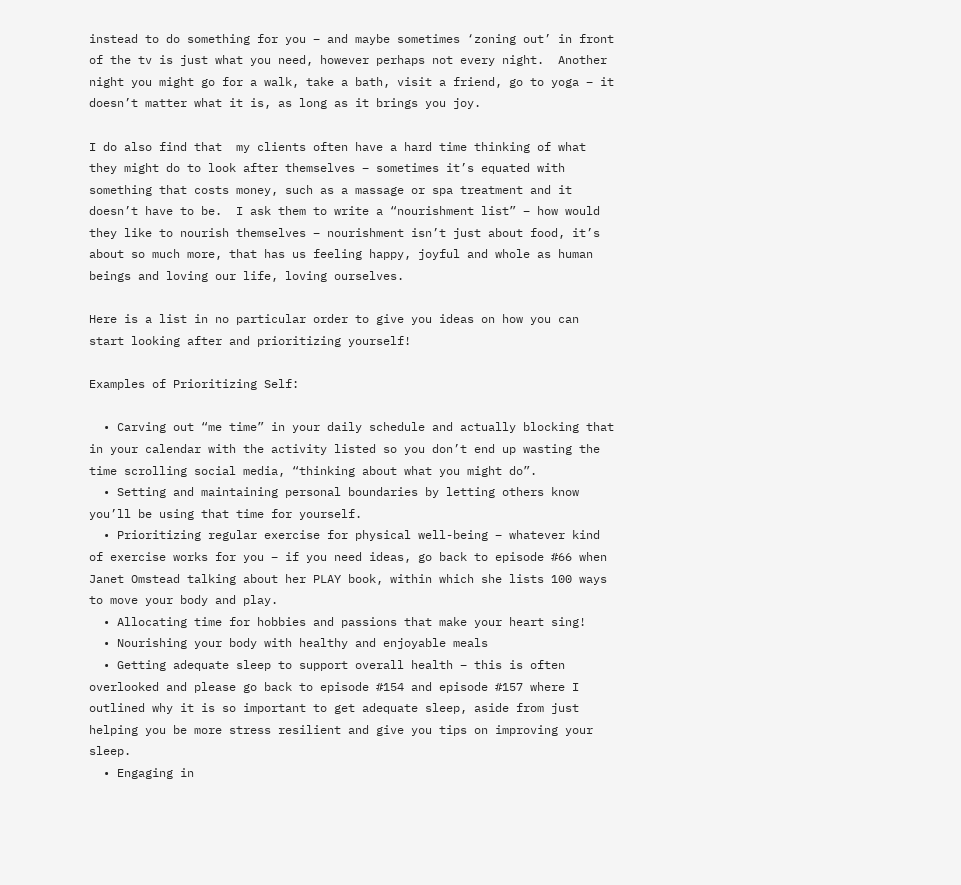instead to do something for you – and maybe sometimes ‘zoning out’ in front of the tv is just what you need, however perhaps not every night.  Another night you might go for a walk, take a bath, visit a friend, go to yoga – it doesn’t matter what it is, as long as it brings you joy.

I do also find that  my clients often have a hard time thinking of what they might do to look after themselves – sometimes it’s equated with something that costs money, such as a massage or spa treatment and it doesn’t have to be.  I ask them to write a “nourishment list” – how would they like to nourish themselves – nourishment isn’t just about food, it’s about so much more, that has us feeling happy, joyful and whole as human beings and loving our life, loving ourselves.

Here is a list in no particular order to give you ideas on how you can start looking after and prioritizing yourself!

Examples of Prioritizing Self:

  • Carving out “me time” in your daily schedule and actually blocking that in your calendar with the activity listed so you don’t end up wasting the time scrolling social media, “thinking about what you might do”.
  • Setting and maintaining personal boundaries by letting others know you’ll be using that time for yourself.
  • Prioritizing regular exercise for physical well-being – whatever kind of exercise works for you – if you need ideas, go back to episode #66 when Janet Omstead talking about her PLAY book, within which she lists 100 ways to move your body and play.
  • Allocating time for hobbies and passions that make your heart sing!
  • Nourishing your body with healthy and enjoyable meals
  • Getting adequate sleep to support overall health – this is often overlooked and please go back to episode #154 and episode #157 where I outlined why it is so important to get adequate sleep, aside from just helping you be more stress resilient and give you tips on improving your sleep.
  • Engaging in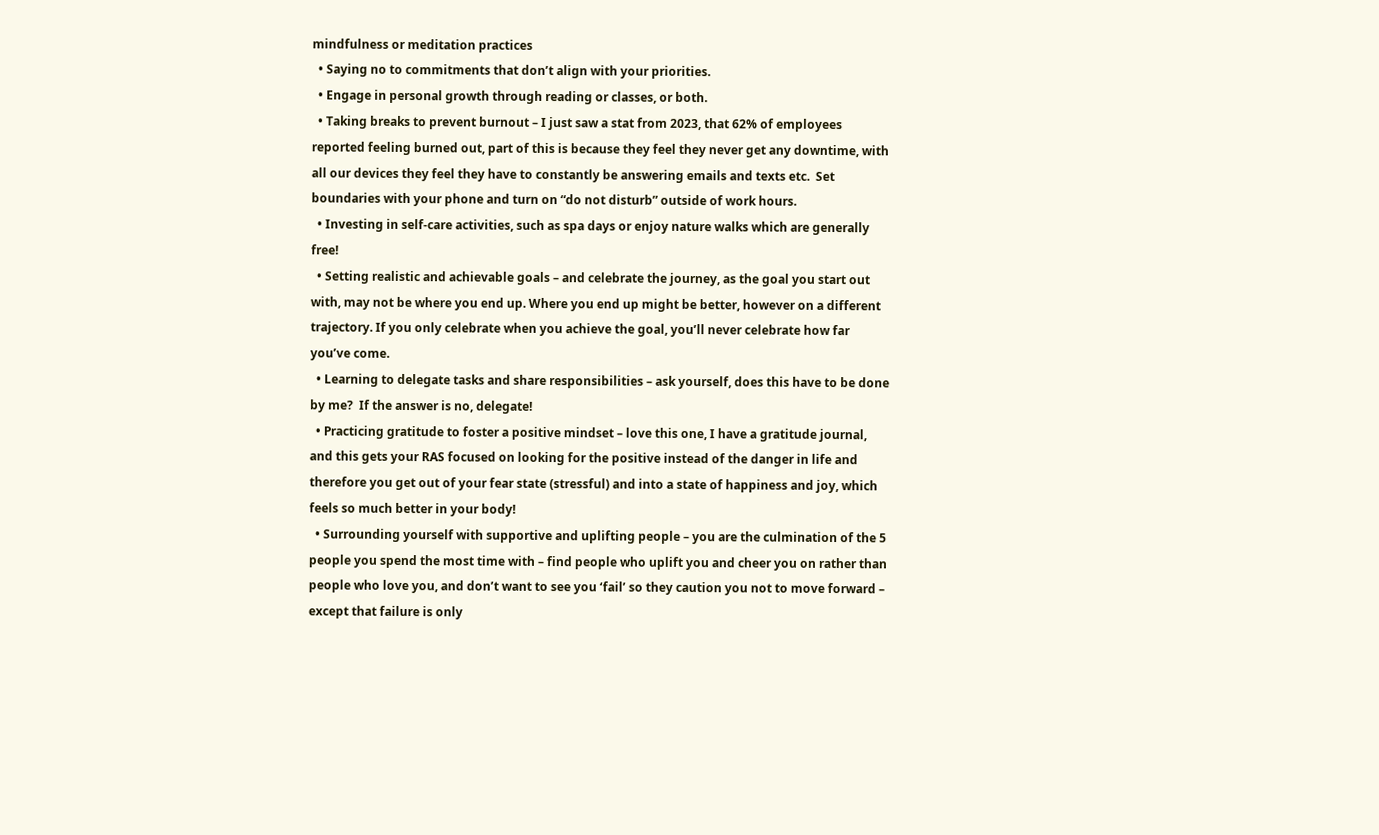mindfulness or meditation practices
  • Saying no to commitments that don’t align with your priorities.
  • Engage in personal growth through reading or classes, or both.
  • Taking breaks to prevent burnout – I just saw a stat from 2023, that 62% of employees reported feeling burned out, part of this is because they feel they never get any downtime, with all our devices they feel they have to constantly be answering emails and texts etc.  Set boundaries with your phone and turn on “do not disturb” outside of work hours.
  • Investing in self-care activities, such as spa days or enjoy nature walks which are generally free!
  • Setting realistic and achievable goals – and celebrate the journey, as the goal you start out with, may not be where you end up. Where you end up might be better, however on a different trajectory. If you only celebrate when you achieve the goal, you’ll never celebrate how far you’ve come.
  • Learning to delegate tasks and share responsibilities – ask yourself, does this have to be done by me?  If the answer is no, delegate!
  • Practicing gratitude to foster a positive mindset – love this one, I have a gratitude journal, and this gets your RAS focused on looking for the positive instead of the danger in life and therefore you get out of your fear state (stressful) and into a state of happiness and joy, which feels so much better in your body!
  • Surrounding yourself with supportive and uplifting people – you are the culmination of the 5 people you spend the most time with – find people who uplift you and cheer you on rather than people who love you, and don’t want to see you ‘fail’ so they caution you not to move forward – except that failure is only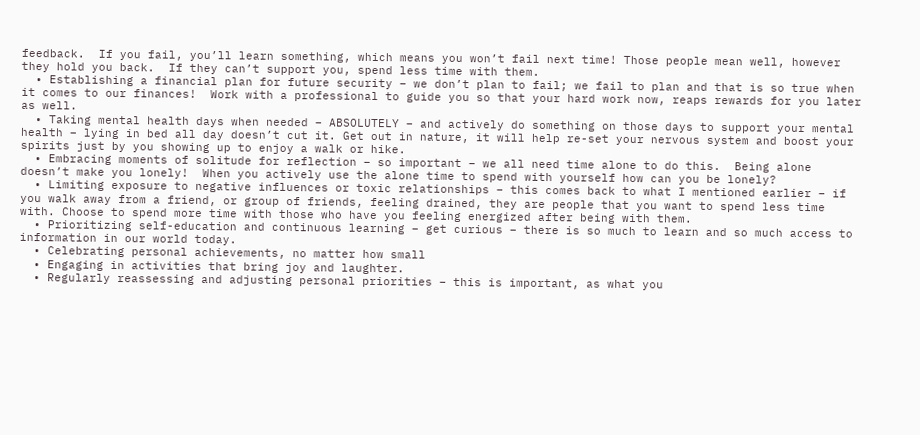feedback.  If you fail, you’ll learn something, which means you won’t fail next time! Those people mean well, however they hold you back.  If they can’t support you, spend less time with them.
  • Establishing a financial plan for future security – we don’t plan to fail; we fail to plan and that is so true when it comes to our finances!  Work with a professional to guide you so that your hard work now, reaps rewards for you later as well.
  • Taking mental health days when needed – ABSOLUTELY – and actively do something on those days to support your mental health – lying in bed all day doesn’t cut it. Get out in nature, it will help re-set your nervous system and boost your spirits just by you showing up to enjoy a walk or hike.
  • Embracing moments of solitude for reflection – so important – we all need time alone to do this.  Being alone doesn’t make you lonely!  When you actively use the alone time to spend with yourself how can you be lonely?
  • Limiting exposure to negative influences or toxic relationships – this comes back to what I mentioned earlier – if you walk away from a friend, or group of friends, feeling drained, they are people that you want to spend less time with. Choose to spend more time with those who have you feeling energized after being with them.
  • Prioritizing self-education and continuous learning – get curious – there is so much to learn and so much access to information in our world today.
  • Celebrating personal achievements, no matter how small
  • Engaging in activities that bring joy and laughter.
  • Regularly reassessing and adjusting personal priorities – this is important, as what you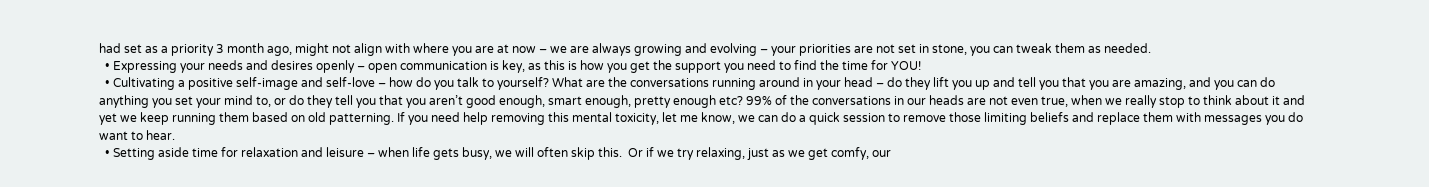had set as a priority 3 month ago, might not align with where you are at now – we are always growing and evolving – your priorities are not set in stone, you can tweak them as needed.
  • Expressing your needs and desires openly – open communication is key, as this is how you get the support you need to find the time for YOU!
  • Cultivating a positive self-image and self-love – how do you talk to yourself? What are the conversations running around in your head – do they lift you up and tell you that you are amazing, and you can do anything you set your mind to, or do they tell you that you aren’t good enough, smart enough, pretty enough etc? 99% of the conversations in our heads are not even true, when we really stop to think about it and yet we keep running them based on old patterning. If you need help removing this mental toxicity, let me know, we can do a quick session to remove those limiting beliefs and replace them with messages you do want to hear.
  • Setting aside time for relaxation and leisure – when life gets busy, we will often skip this.  Or if we try relaxing, just as we get comfy, our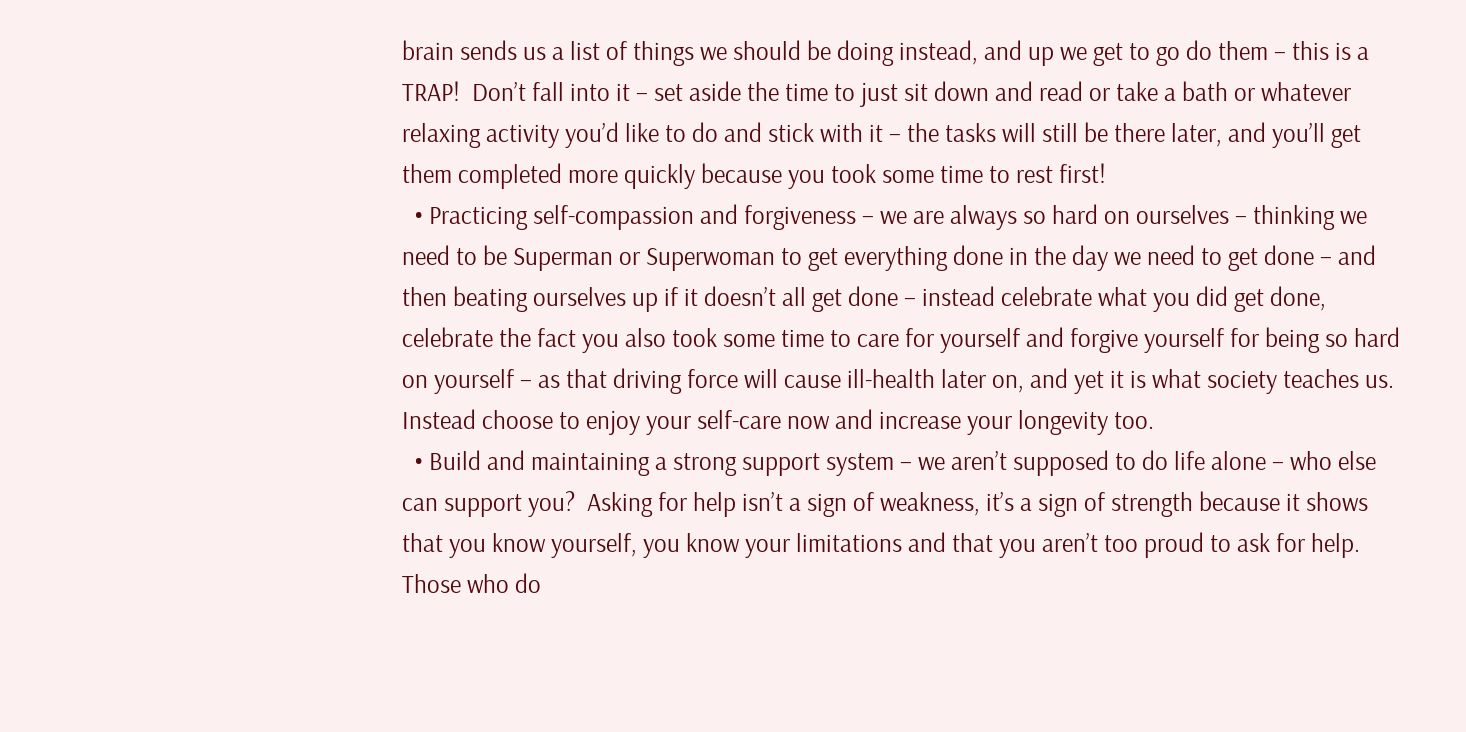brain sends us a list of things we should be doing instead, and up we get to go do them – this is a TRAP!  Don’t fall into it – set aside the time to just sit down and read or take a bath or whatever relaxing activity you’d like to do and stick with it – the tasks will still be there later, and you’ll get them completed more quickly because you took some time to rest first!
  • Practicing self-compassion and forgiveness – we are always so hard on ourselves – thinking we need to be Superman or Superwoman to get everything done in the day we need to get done – and then beating ourselves up if it doesn’t all get done – instead celebrate what you did get done, celebrate the fact you also took some time to care for yourself and forgive yourself for being so hard on yourself – as that driving force will cause ill-health later on, and yet it is what society teaches us. Instead choose to enjoy your self-care now and increase your longevity too.
  • Build and maintaining a strong support system – we aren’t supposed to do life alone – who else can support you?  Asking for help isn’t a sign of weakness, it’s a sign of strength because it shows that you know yourself, you know your limitations and that you aren’t too proud to ask for help. Those who do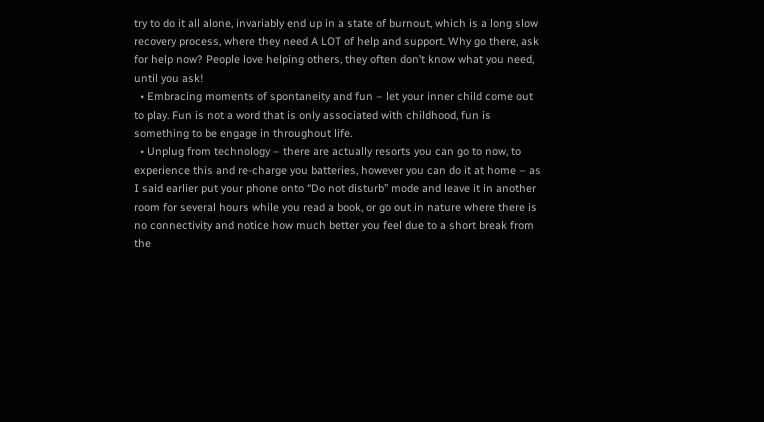try to do it all alone, invariably end up in a state of burnout, which is a long slow recovery process, where they need A LOT of help and support. Why go there, ask for help now? People love helping others, they often don’t know what you need, until you ask!
  • Embracing moments of spontaneity and fun – let your inner child come out to play. Fun is not a word that is only associated with childhood, fun is something to be engage in throughout life.
  • Unplug from technology – there are actually resorts you can go to now, to experience this and re-charge you batteries, however you can do it at home – as I said earlier put your phone onto “Do not disturb” mode and leave it in another room for several hours while you read a book, or go out in nature where there is no connectivity and notice how much better you feel due to a short break from the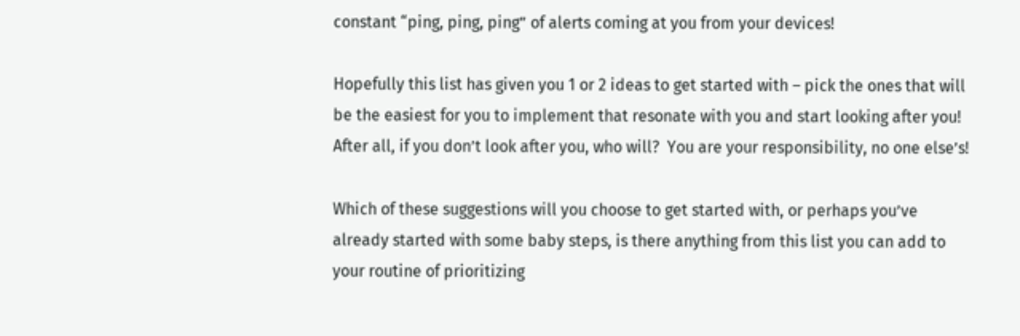constant “ping, ping, ping” of alerts coming at you from your devices!

Hopefully this list has given you 1 or 2 ideas to get started with – pick the ones that will be the easiest for you to implement that resonate with you and start looking after you!  After all, if you don’t look after you, who will?  You are your responsibility, no one else’s!

Which of these suggestions will you choose to get started with, or perhaps you’ve already started with some baby steps, is there anything from this list you can add to your routine of prioritizing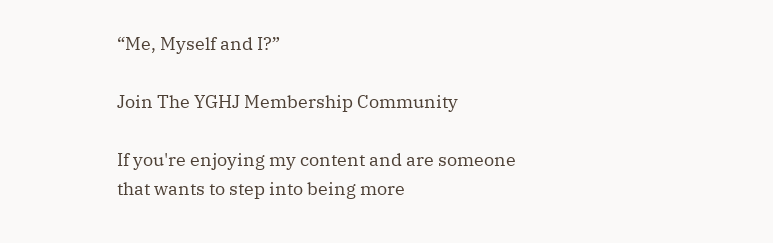“Me, Myself and I?”

Join The YGHJ Membership Community

If you're enjoying my content and are someone that wants to step into being more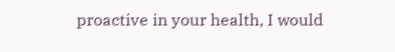proactive in your health, I would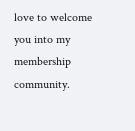love to welcome you into my membership community.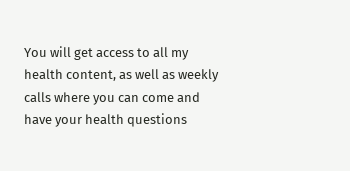You will get access to all my health content, as well as weekly calls where you can come and have your health questions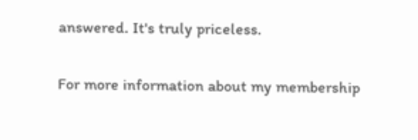answered. It's truly priceless.

For more information about my membership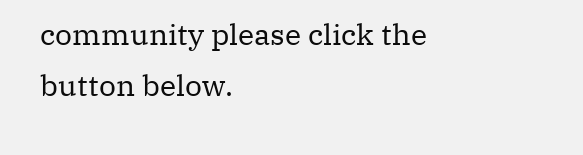community please click the button below.